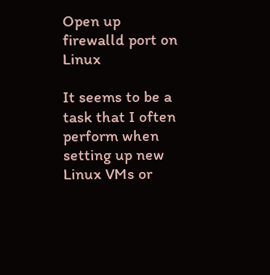Open up firewalld port on Linux

It seems to be a task that I often perform when setting up new Linux VMs or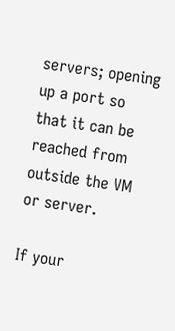servers; opening up a port so that it can be reached from outside the VM or server.

If your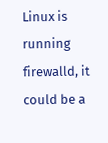Linux is running firewalld, it could be a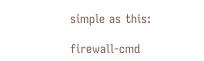simple as this:

firewall-cmd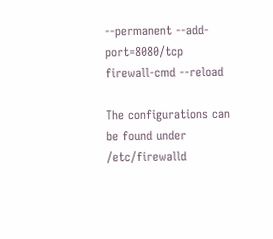--permanent --add-port=8080/tcp
firewall-cmd --reload

The configurations can be found under /etc/firewalld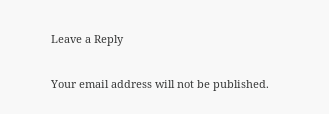Leave a Reply

Your email address will not be published.